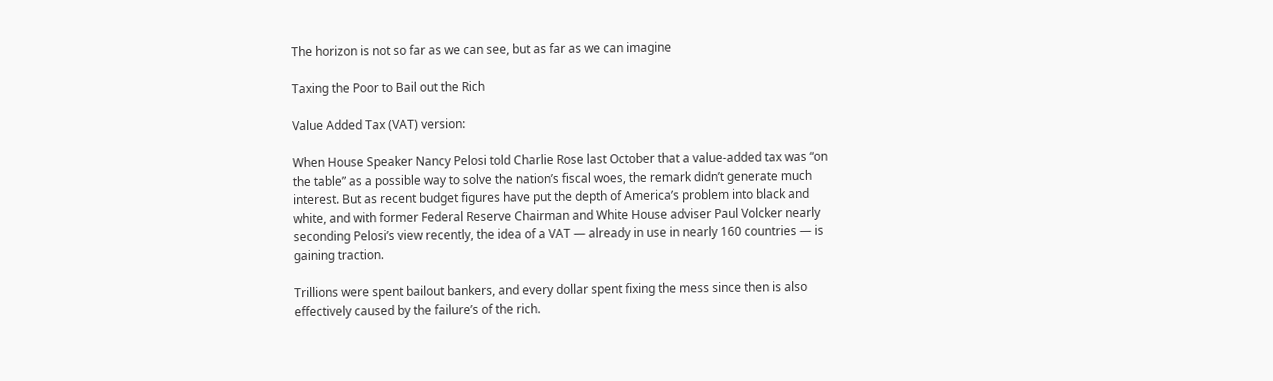The horizon is not so far as we can see, but as far as we can imagine

Taxing the Poor to Bail out the Rich

Value Added Tax (VAT) version:

When House Speaker Nancy Pelosi told Charlie Rose last October that a value-added tax was “on the table” as a possible way to solve the nation’s fiscal woes, the remark didn’t generate much interest. But as recent budget figures have put the depth of America’s problem into black and white, and with former Federal Reserve Chairman and White House adviser Paul Volcker nearly seconding Pelosi’s view recently, the idea of a VAT — already in use in nearly 160 countries — is gaining traction.

Trillions were spent bailout bankers, and every dollar spent fixing the mess since then is also effectively caused by the failure’s of the rich.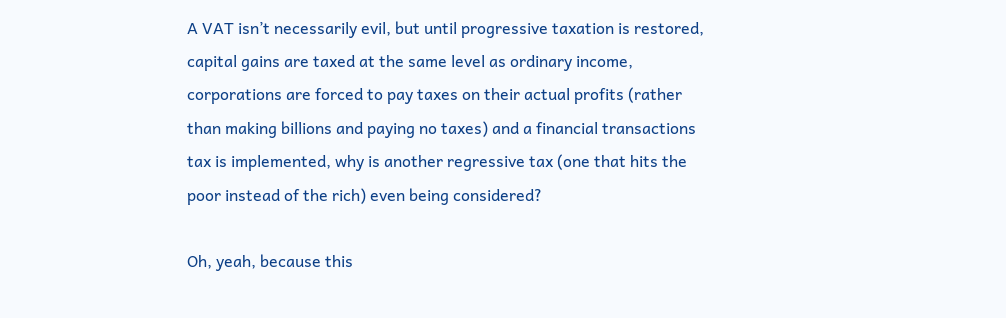A VAT isn’t necessarily evil, but until progressive taxation is restored, capital gains are taxed at the same level as ordinary income, corporations are forced to pay taxes on their actual profits (rather than making billions and paying no taxes) and a financial transactions tax is implemented, why is another regressive tax (one that hits the poor instead of the rich) even being considered?

Oh, yeah, because this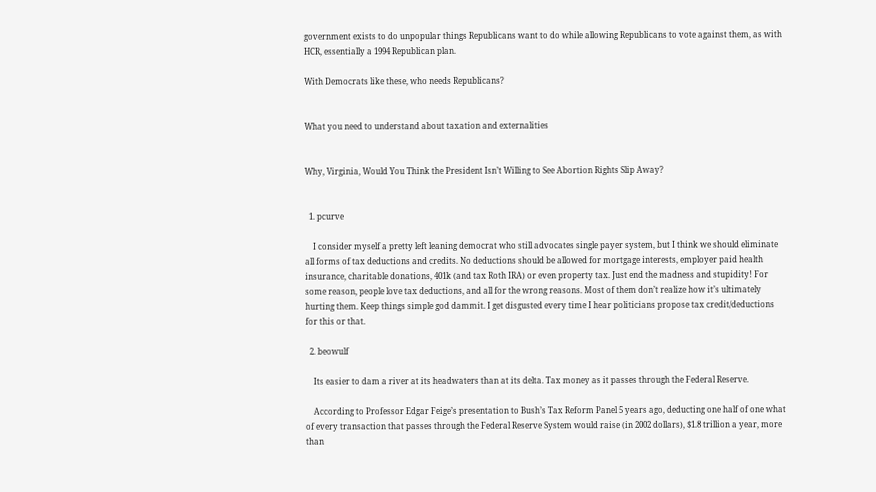government exists to do unpopular things Republicans want to do while allowing Republicans to vote against them, as with HCR, essentially a 1994 Republican plan.

With Democrats like these, who needs Republicans?


What you need to understand about taxation and externalities


Why, Virginia, Would You Think the President Isn’t Willing to See Abortion Rights Slip Away?


  1. pcurve

    I consider myself a pretty left leaning democrat who still advocates single payer system, but I think we should eliminate all forms of tax deductions and credits. No deductions should be allowed for mortgage interests, employer paid health insurance, charitable donations, 401k (and tax Roth IRA) or even property tax. Just end the madness and stupidity! For some reason, people love tax deductions, and all for the wrong reasons. Most of them don’t realize how it’s ultimately hurting them. Keep things simple god dammit. I get disgusted every time I hear politicians propose tax credit/deductions for this or that.

  2. beowulf

    Its easier to dam a river at its headwaters than at its delta. Tax money as it passes through the Federal Reserve.

    According to Professor Edgar Feige’s presentation to Bush’s Tax Reform Panel 5 years ago, deducting one half of one what of every transaction that passes through the Federal Reserve System would raise (in 2002 dollars), $1.8 trillion a year, more than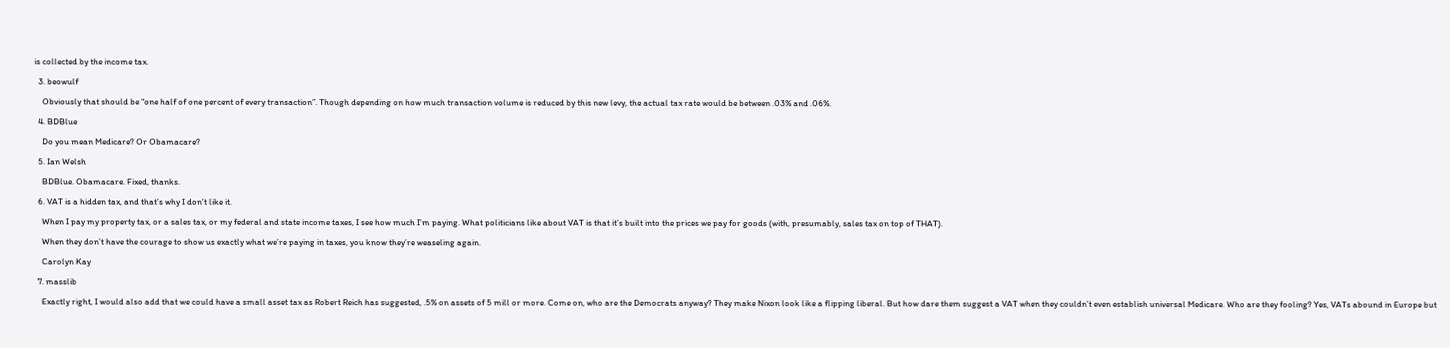is collected by the income tax.

  3. beowulf

    Obviously that should be “one half of one percent of every transaction”. Though depending on how much transaction volume is reduced by this new levy, the actual tax rate would be between .03% and .06%.

  4. BDBlue

    Do you mean Medicare? Or Obamacare?

  5. Ian Welsh

    BDBlue. Obamacare. Fixed, thanks.

  6. VAT is a hidden tax, and that’s why I don’t like it.

    When I pay my property tax, or a sales tax, or my federal and state income taxes, I see how much I’m paying. What politicians like about VAT is that it’s built into the prices we pay for goods (with, presumably, sales tax on top of THAT).

    When they don’t have the courage to show us exactly what we’re paying in taxes, you know they’re weaseling again.

    Carolyn Kay

  7. masslib

    Exactly right, I would also add that we could have a small asset tax as Robert Reich has suggested, .5% on assets of 5 mill or more. Come on, who are the Democrats anyway? They make Nixon look like a flipping liberal. But how dare them suggest a VAT when they couldn’t even establish universal Medicare. Who are they fooling? Yes, VATs abound in Europe but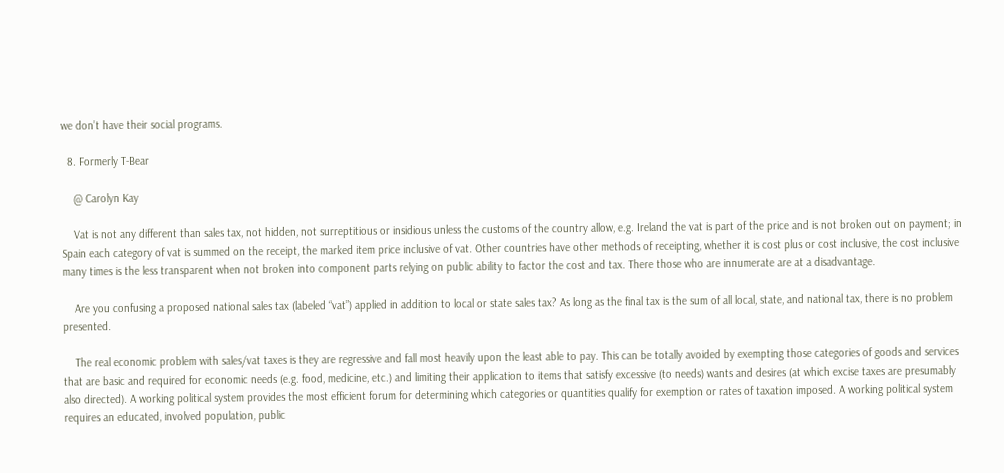we don’t have their social programs.

  8. Formerly T-Bear

    @ Carolyn Kay

    Vat is not any different than sales tax, not hidden, not surreptitious or insidious unless the customs of the country allow, e.g. Ireland the vat is part of the price and is not broken out on payment; in Spain each category of vat is summed on the receipt, the marked item price inclusive of vat. Other countries have other methods of receipting, whether it is cost plus or cost inclusive, the cost inclusive many times is the less transparent when not broken into component parts relying on public ability to factor the cost and tax. There those who are innumerate are at a disadvantage.

    Are you confusing a proposed national sales tax (labeled “vat”) applied in addition to local or state sales tax? As long as the final tax is the sum of all local, state, and national tax, there is no problem presented.

    The real economic problem with sales/vat taxes is they are regressive and fall most heavily upon the least able to pay. This can be totally avoided by exempting those categories of goods and services that are basic and required for economic needs (e.g. food, medicine, etc.) and limiting their application to items that satisfy excessive (to needs) wants and desires (at which excise taxes are presumably also directed). A working political system provides the most efficient forum for determining which categories or quantities qualify for exemption or rates of taxation imposed. A working political system requires an educated, involved population, public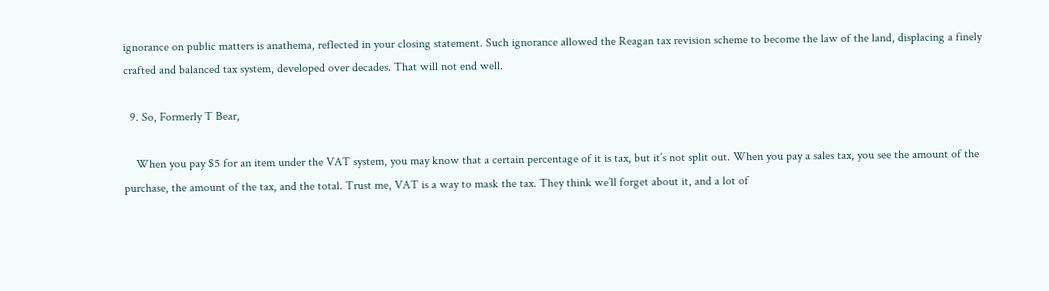ignorance on public matters is anathema, reflected in your closing statement. Such ignorance allowed the Reagan tax revision scheme to become the law of the land, displacing a finely crafted and balanced tax system, developed over decades. That will not end well.

  9. So, Formerly T Bear,

    When you pay $5 for an item under the VAT system, you may know that a certain percentage of it is tax, but it’s not split out. When you pay a sales tax, you see the amount of the purchase, the amount of the tax, and the total. Trust me, VAT is a way to mask the tax. They think we’ll forget about it, and a lot of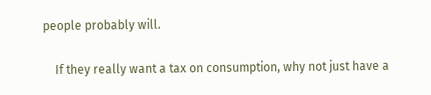people probably will.

    If they really want a tax on consumption, why not just have a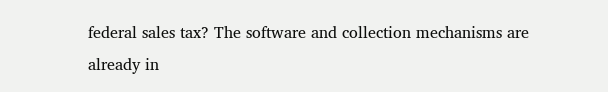federal sales tax? The software and collection mechanisms are already in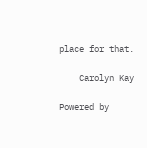place for that.

    Carolyn Kay

Powered by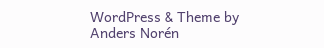WordPress & Theme by Anders Norén